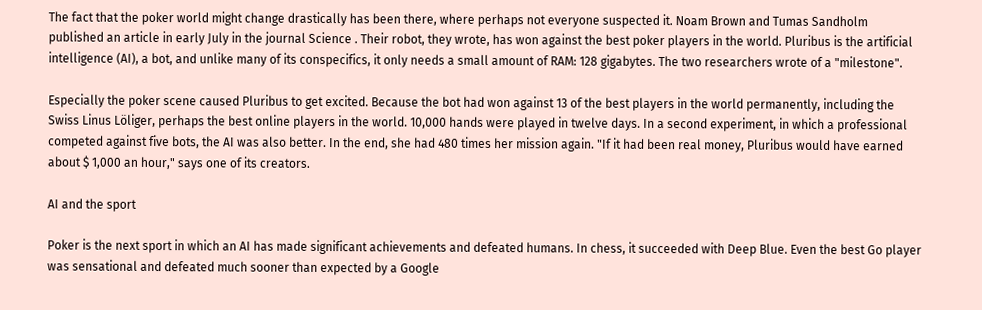The fact that the poker world might change drastically has been there, where perhaps not everyone suspected it. Noam Brown and Tumas Sandholm published an article in early July in the journal Science . Their robot, they wrote, has won against the best poker players in the world. Pluribus is the artificial intelligence (AI), a bot, and unlike many of its conspecifics, it only needs a small amount of RAM: 128 gigabytes. The two researchers wrote of a "milestone".

Especially the poker scene caused Pluribus to get excited. Because the bot had won against 13 of the best players in the world permanently, including the Swiss Linus Löliger, perhaps the best online players in the world. 10,000 hands were played in twelve days. In a second experiment, in which a professional competed against five bots, the AI was also better. In the end, she had 480 times her mission again. "If it had been real money, Pluribus would have earned about $ 1,000 an hour," says one of its creators.

AI and the sport

Poker is the next sport in which an AI has made significant achievements and defeated humans. In chess, it succeeded with Deep Blue. Even the best Go player was sensational and defeated much sooner than expected by a Google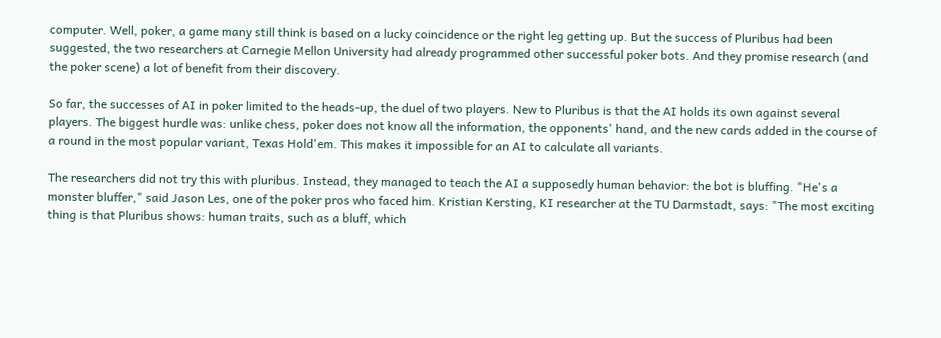computer. Well, poker, a game many still think is based on a lucky coincidence or the right leg getting up. But the success of Pluribus had been suggested, the two researchers at Carnegie Mellon University had already programmed other successful poker bots. And they promise research (and the poker scene) a lot of benefit from their discovery.

So far, the successes of AI in poker limited to the heads-up, the duel of two players. New to Pluribus is that the AI holds its own against several players. The biggest hurdle was: unlike chess, poker does not know all the information, the opponents' hand, and the new cards added in the course of a round in the most popular variant, Texas Hold'em. This makes it impossible for an AI to calculate all variants.

The researchers did not try this with pluribus. Instead, they managed to teach the AI a supposedly human behavior: the bot is bluffing. "He's a monster bluffer," said Jason Les, one of the poker pros who faced him. Kristian Kersting, KI researcher at the TU Darmstadt, says: "The most exciting thing is that Pluribus shows: human traits, such as a bluff, which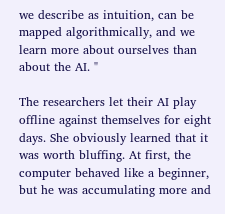we describe as intuition, can be mapped algorithmically, and we learn more about ourselves than about the AI. "

The researchers let their AI play offline against themselves for eight days. She obviously learned that it was worth bluffing. At first, the computer behaved like a beginner, but he was accumulating more and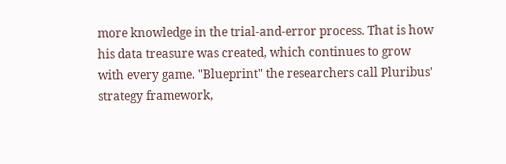more knowledge in the trial-and-error process. That is how his data treasure was created, which continues to grow with every game. "Blueprint" the researchers call Pluribus' strategy framework,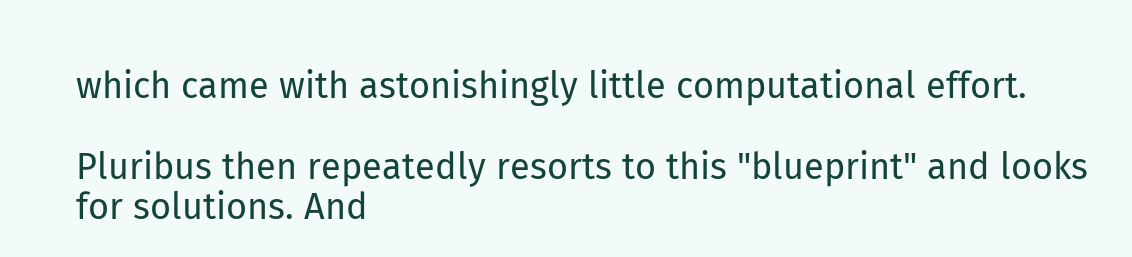which came with astonishingly little computational effort.

Pluribus then repeatedly resorts to this "blueprint" and looks for solutions. And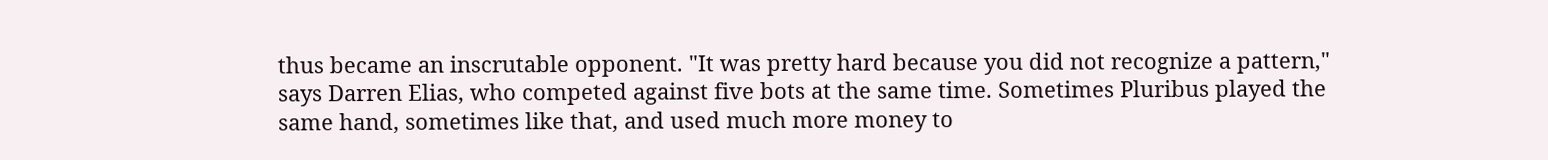thus became an inscrutable opponent. "It was pretty hard because you did not recognize a pattern," says Darren Elias, who competed against five bots at the same time. Sometimes Pluribus played the same hand, sometimes like that, and used much more money to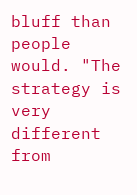bluff than people would. "The strategy is very different from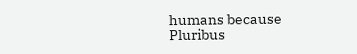humans because Pluribus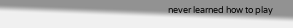never learned how to play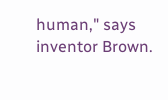human," says inventor Brown.